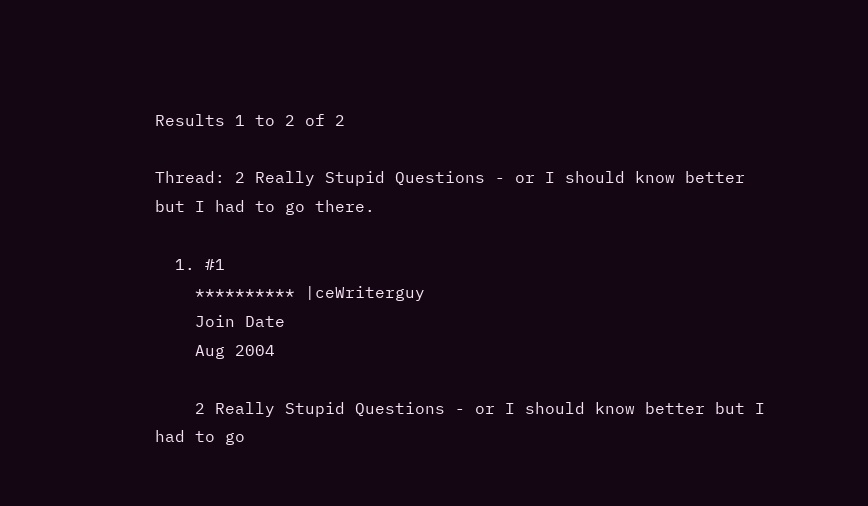Results 1 to 2 of 2

Thread: 2 Really Stupid Questions - or I should know better but I had to go there.

  1. #1
    ********** |ceWriterguy
    Join Date
    Aug 2004

    2 Really Stupid Questions - or I should know better but I had to go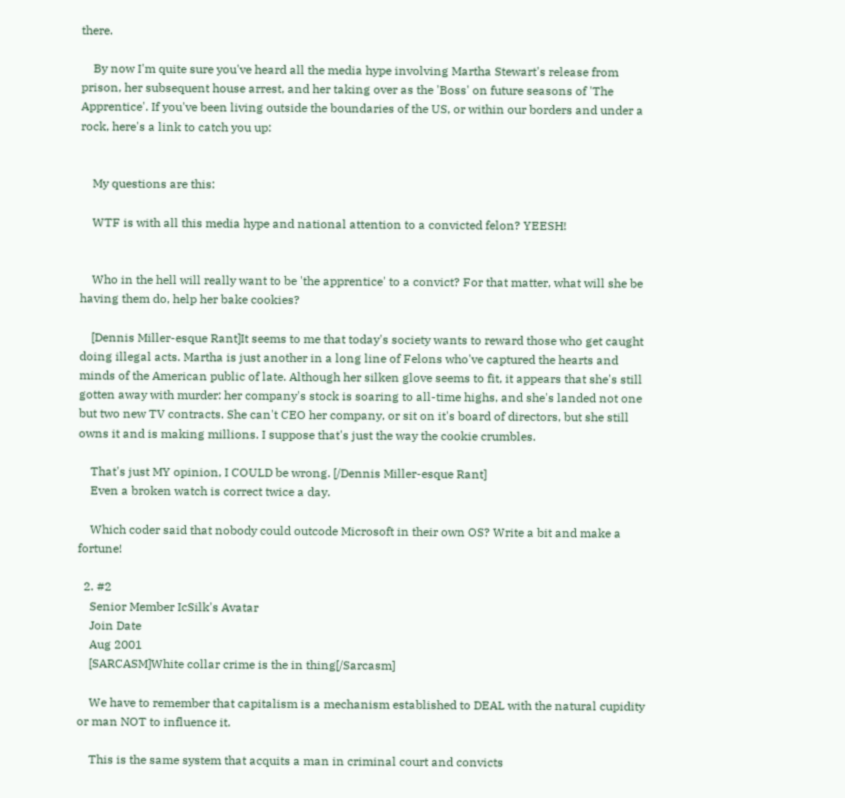there.

    By now I'm quite sure you've heard all the media hype involving Martha Stewart's release from prison, her subsequent house arrest, and her taking over as the 'Boss' on future seasons of 'The Apprentice'. If you've been living outside the boundaries of the US, or within our borders and under a rock, here's a link to catch you up:


    My questions are this:

    WTF is with all this media hype and national attention to a convicted felon? YEESH!


    Who in the hell will really want to be 'the apprentice' to a convict? For that matter, what will she be having them do, help her bake cookies?

    [Dennis Miller-esque Rant]It seems to me that today's society wants to reward those who get caught doing illegal acts. Martha is just another in a long line of Felons who've captured the hearts and minds of the American public of late. Although her silken glove seems to fit, it appears that she's still gotten away with murder: her company's stock is soaring to all-time highs, and she's landed not one but two new TV contracts. She can't CEO her company, or sit on it's board of directors, but she still owns it and is making millions. I suppose that's just the way the cookie crumbles.

    That's just MY opinion, I COULD be wrong. [/Dennis Miller-esque Rant]
    Even a broken watch is correct twice a day.

    Which coder said that nobody could outcode Microsoft in their own OS? Write a bit and make a fortune!

  2. #2
    Senior Member IcSilk's Avatar
    Join Date
    Aug 2001
    [SARCASM]White collar crime is the in thing[/Sarcasm]

    We have to remember that capitalism is a mechanism established to DEAL with the natural cupidity or man NOT to influence it.

    This is the same system that acquits a man in criminal court and convicts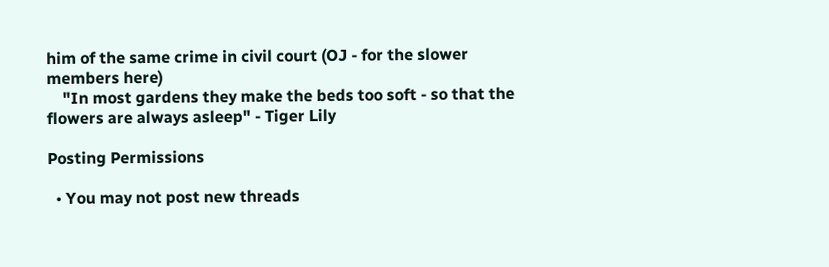him of the same crime in civil court (OJ - for the slower members here)
    "In most gardens they make the beds too soft - so that the flowers are always asleep" - Tiger Lily

Posting Permissions

  • You may not post new threads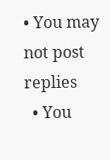• You may not post replies
  • You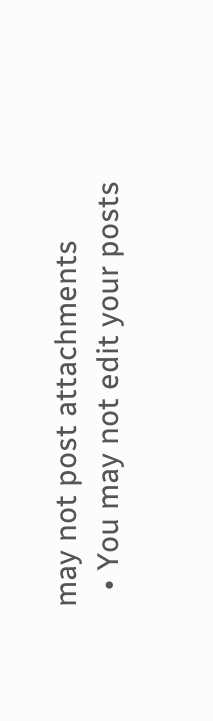may not post attachments
  • You may not edit your posts